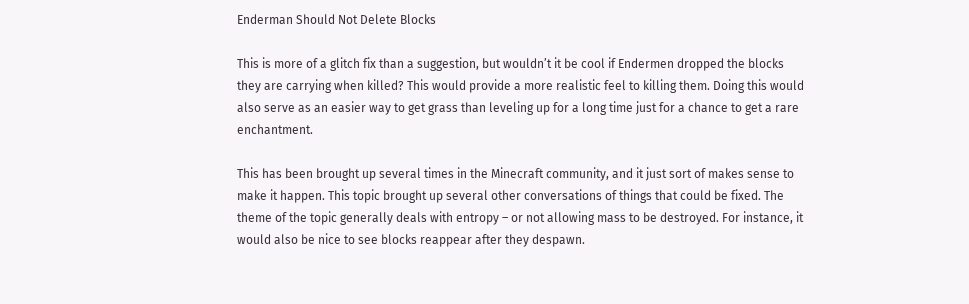Enderman Should Not Delete Blocks

This is more of a glitch fix than a suggestion, but wouldn’t it be cool if Endermen dropped the blocks they are carrying when killed? This would provide a more realistic feel to killing them. Doing this would also serve as an easier way to get grass than leveling up for a long time just for a chance to get a rare enchantment.

This has been brought up several times in the Minecraft community, and it just sort of makes sense to make it happen. This topic brought up several other conversations of things that could be fixed. The theme of the topic generally deals with entropy – or not allowing mass to be destroyed. For instance, it would also be nice to see blocks reappear after they despawn.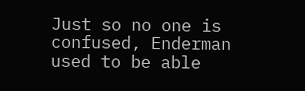Just so no one is confused, Enderman used to be able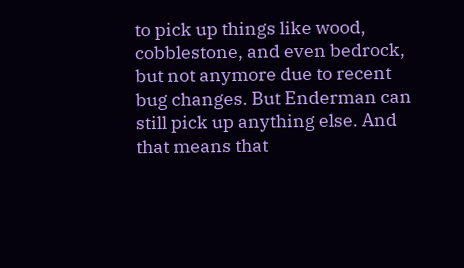to pick up things like wood, cobblestone, and even bedrock, but not anymore due to recent bug changes. But Enderman can still pick up anything else. And that means that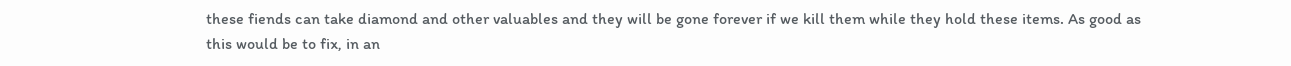these fiends can take diamond and other valuables and they will be gone forever if we kill them while they hold these items. As good as this would be to fix, in an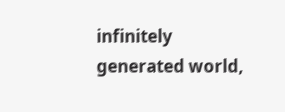infinitely generated world,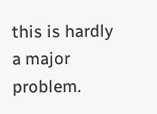this is hardly a major problem.